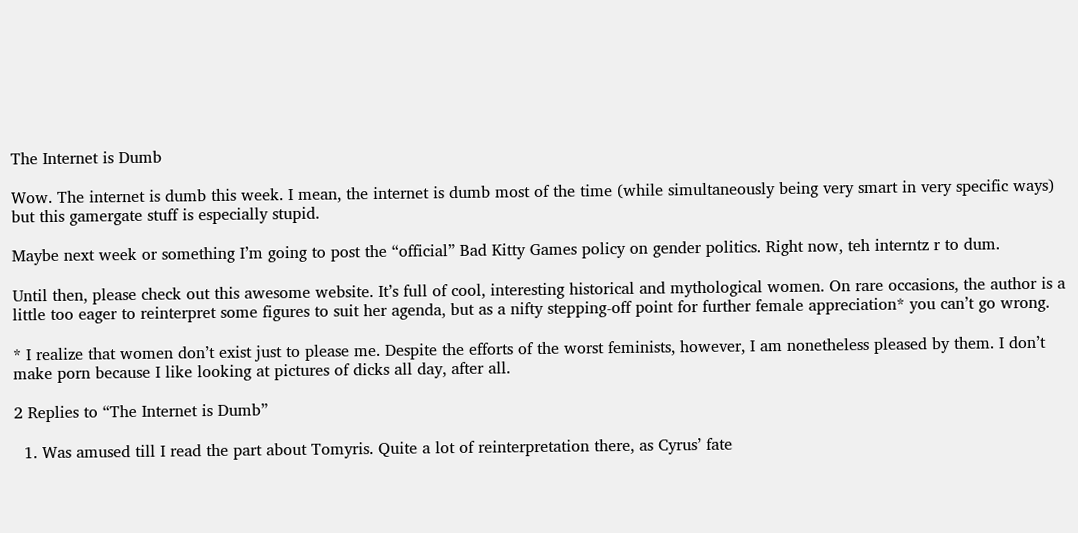The Internet is Dumb

Wow. The internet is dumb this week. I mean, the internet is dumb most of the time (while simultaneously being very smart in very specific ways) but this gamergate stuff is especially stupid.

Maybe next week or something I’m going to post the “official” Bad Kitty Games policy on gender politics. Right now, teh interntz r to dum.

Until then, please check out this awesome website. It’s full of cool, interesting historical and mythological women. On rare occasions, the author is a little too eager to reinterpret some figures to suit her agenda, but as a nifty stepping-off point for further female appreciation* you can’t go wrong.

* I realize that women don’t exist just to please me. Despite the efforts of the worst feminists, however, I am nonetheless pleased by them. I don’t make porn because I like looking at pictures of dicks all day, after all.

2 Replies to “The Internet is Dumb”

  1. Was amused till I read the part about Tomyris. Quite a lot of reinterpretation there, as Cyrus’ fate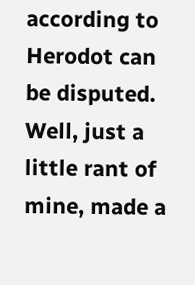according to Herodot can be disputed. Well, just a little rant of mine, made a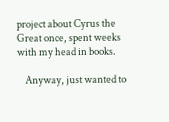project about Cyrus the Great once, spent weeks with my head in books.

    Anyway, just wanted to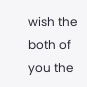wish the both of you the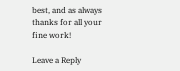best, and as always thanks for all your fine work!

Leave a Reply